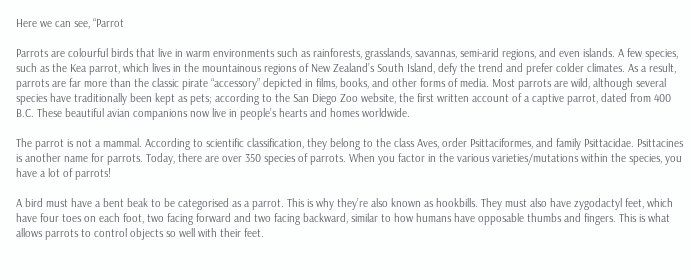Here we can see, “Parrot

Parrots are colourful birds that live in warm environments such as rainforests, grasslands, savannas, semi-arid regions, and even islands. A few species, such as the Kea parrot, which lives in the mountainous regions of New Zealand’s South Island, defy the trend and prefer colder climates. As a result, parrots are far more than the classic pirate “accessory” depicted in films, books, and other forms of media. Most parrots are wild, although several species have traditionally been kept as pets; according to the San Diego Zoo website, the first written account of a captive parrot, dated from 400 B.C. These beautiful avian companions now live in people’s hearts and homes worldwide.

The parrot is not a mammal. According to scientific classification, they belong to the class Aves, order Psittaciformes, and family Psittacidae. Psittacines is another name for parrots. Today, there are over 350 species of parrots. When you factor in the various varieties/mutations within the species, you have a lot of parrots!

A bird must have a bent beak to be categorised as a parrot. This is why they’re also known as hookbills. They must also have zygodactyl feet, which have four toes on each foot, two facing forward and two facing backward, similar to how humans have opposable thumbs and fingers. This is what allows parrots to control objects so well with their feet.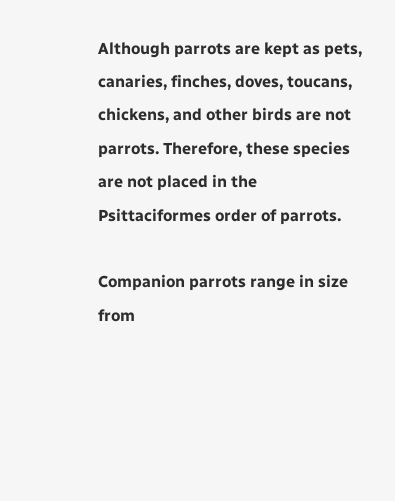Although parrots are kept as pets, canaries, finches, doves, toucans, chickens, and other birds are not parrots. Therefore, these species are not placed in the Psittaciformes order of parrots.

Companion parrots range in size from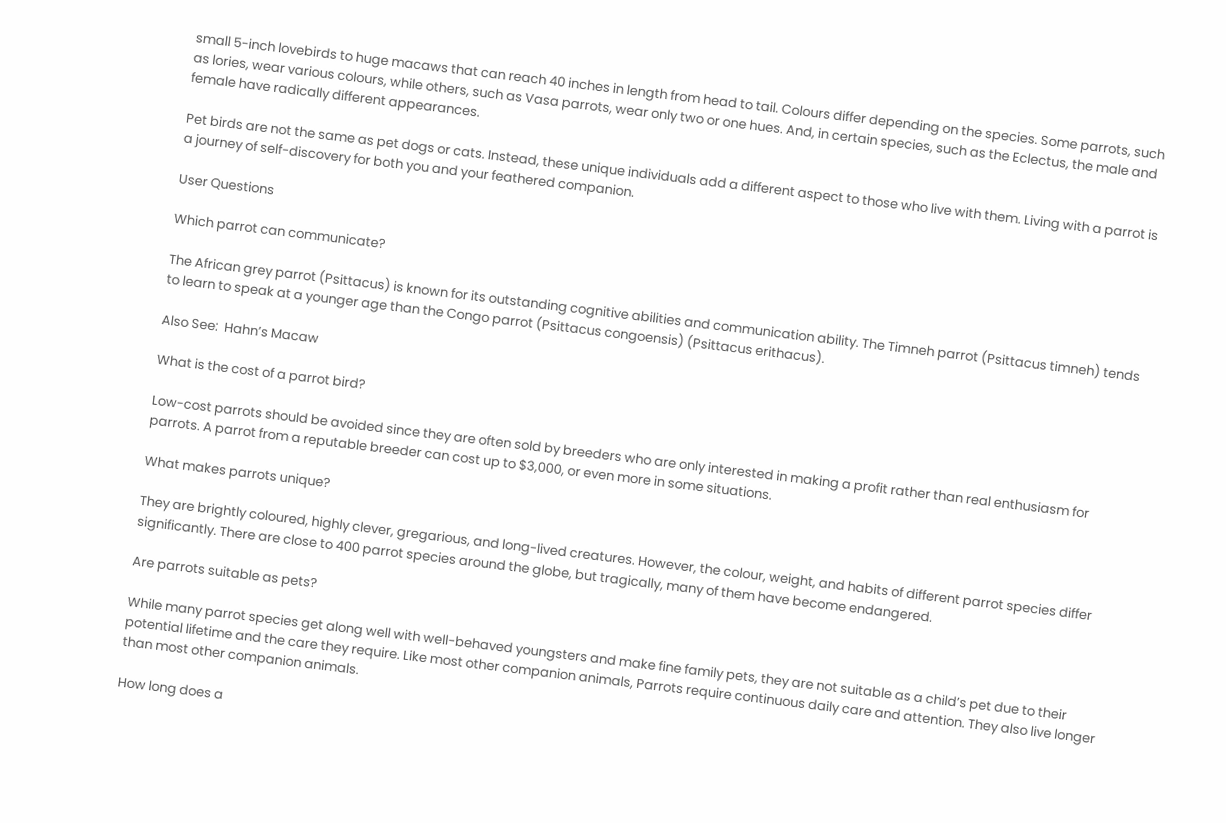small 5-inch lovebirds to huge macaws that can reach 40 inches in length from head to tail. Colours differ depending on the species. Some parrots, such as lories, wear various colours, while others, such as Vasa parrots, wear only two or one hues. And, in certain species, such as the Eclectus, the male and female have radically different appearances.

Pet birds are not the same as pet dogs or cats. Instead, these unique individuals add a different aspect to those who live with them. Living with a parrot is a journey of self-discovery for both you and your feathered companion.

User Questions

Which parrot can communicate?

The African grey parrot (Psittacus) is known for its outstanding cognitive abilities and communication ability. The Timneh parrot (Psittacus timneh) tends to learn to speak at a younger age than the Congo parrot (Psittacus congoensis) (Psittacus erithacus).

Also See:  Hahn’s Macaw

What is the cost of a parrot bird?

Low-cost parrots should be avoided since they are often sold by breeders who are only interested in making a profit rather than real enthusiasm for parrots. A parrot from a reputable breeder can cost up to $3,000, or even more in some situations.

What makes parrots unique?

They are brightly coloured, highly clever, gregarious, and long-lived creatures. However, the colour, weight, and habits of different parrot species differ significantly. There are close to 400 parrot species around the globe, but tragically, many of them have become endangered.

Are parrots suitable as pets?

While many parrot species get along well with well-behaved youngsters and make fine family pets, they are not suitable as a child’s pet due to their potential lifetime and the care they require. Like most other companion animals, Parrots require continuous daily care and attention. They also live longer than most other companion animals.

How long does a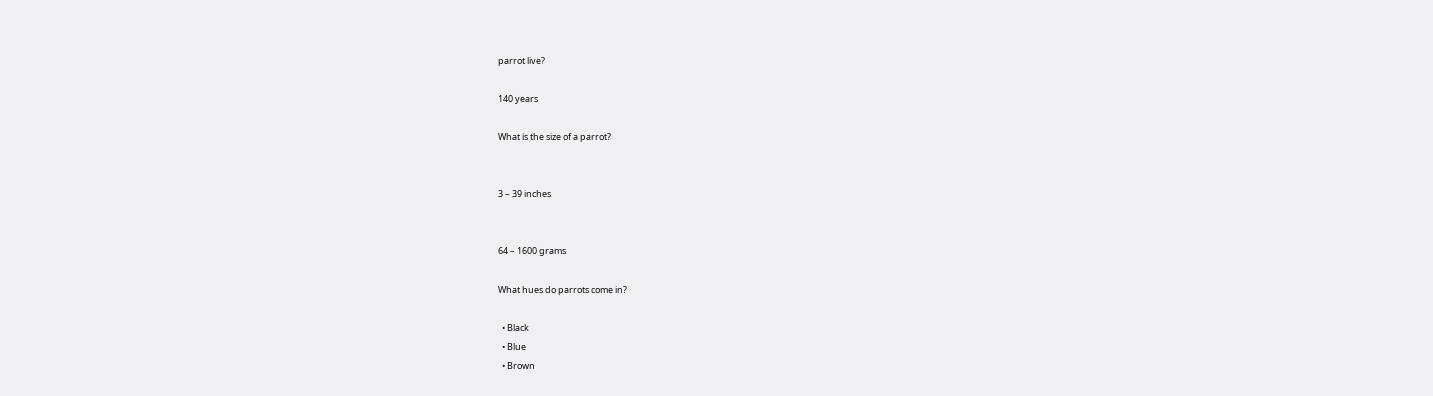parrot live?

140 years

What is the size of a parrot?


3 – 39 inches


64 – 1600 grams

What hues do parrots come in?

  • Black
  • Blue
  • Brown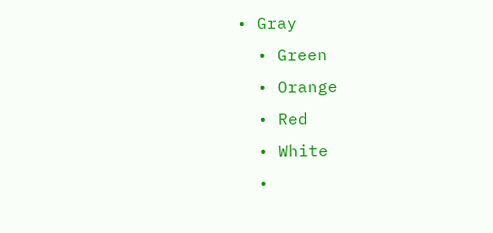• Gray
  • Green
  • Orange
  • Red
  • White
  •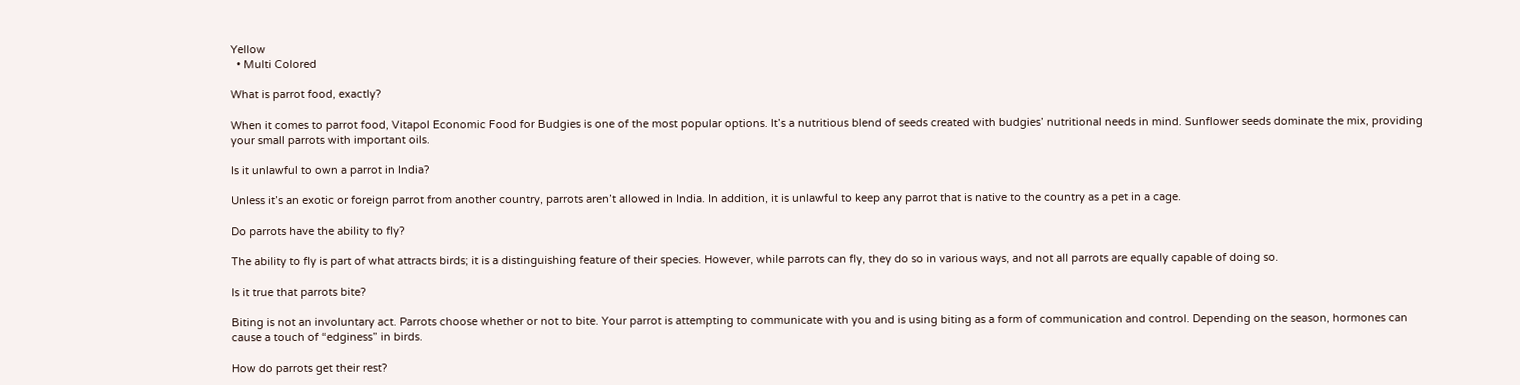Yellow
  • Multi Colored

What is parrot food, exactly?

When it comes to parrot food, Vitapol Economic Food for Budgies is one of the most popular options. It’s a nutritious blend of seeds created with budgies’ nutritional needs in mind. Sunflower seeds dominate the mix, providing your small parrots with important oils.

Is it unlawful to own a parrot in India?

Unless it’s an exotic or foreign parrot from another country, parrots aren’t allowed in India. In addition, it is unlawful to keep any parrot that is native to the country as a pet in a cage.

Do parrots have the ability to fly?

The ability to fly is part of what attracts birds; it is a distinguishing feature of their species. However, while parrots can fly, they do so in various ways, and not all parrots are equally capable of doing so.

Is it true that parrots bite?

Biting is not an involuntary act. Parrots choose whether or not to bite. Your parrot is attempting to communicate with you and is using biting as a form of communication and control. Depending on the season, hormones can cause a touch of “edginess” in birds.

How do parrots get their rest?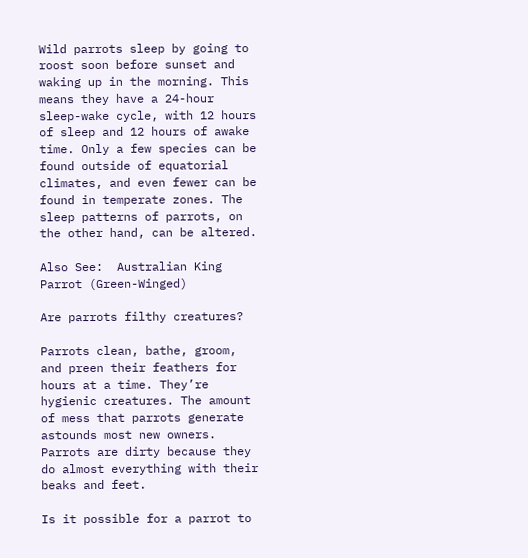Wild parrots sleep by going to roost soon before sunset and waking up in the morning. This means they have a 24-hour sleep-wake cycle, with 12 hours of sleep and 12 hours of awake time. Only a few species can be found outside of equatorial climates, and even fewer can be found in temperate zones. The sleep patterns of parrots, on the other hand, can be altered.

Also See:  Australian King Parrot (Green-Winged)

Are parrots filthy creatures?

Parrots clean, bathe, groom, and preen their feathers for hours at a time. They’re hygienic creatures. The amount of mess that parrots generate astounds most new owners. Parrots are dirty because they do almost everything with their beaks and feet.

Is it possible for a parrot to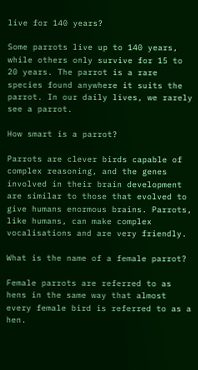live for 140 years?

Some parrots live up to 140 years, while others only survive for 15 to 20 years. The parrot is a rare species found anywhere it suits the parrot. In our daily lives, we rarely see a parrot.

How smart is a parrot?

Parrots are clever birds capable of complex reasoning, and the genes involved in their brain development are similar to those that evolved to give humans enormous brains. Parrots, like humans, can make complex vocalisations and are very friendly.

What is the name of a female parrot?

Female parrots are referred to as hens in the same way that almost every female bird is referred to as a hen.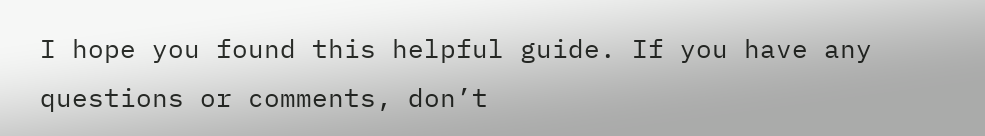I hope you found this helpful guide. If you have any questions or comments, don’t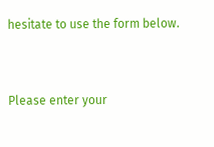hesitate to use the form below.


Please enter your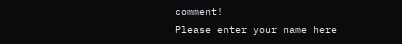comment!
Please enter your name here